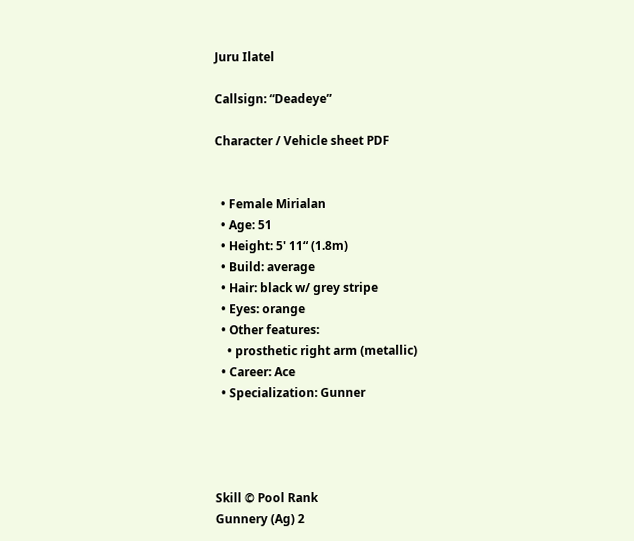Juru Ilatel

Callsign: “Deadeye”

Character / Vehicle sheet PDF


  • Female Mirialan
  • Age: 51
  • Height: 5' 11“ (1.8m)
  • Build: average
  • Hair: black w/ grey stripe
  • Eyes: orange
  • Other features:
    • prosthetic right arm (metallic)
  • Career: Ace
  • Specialization: Gunner




Skill © Pool Rank
Gunnery (Ag) 2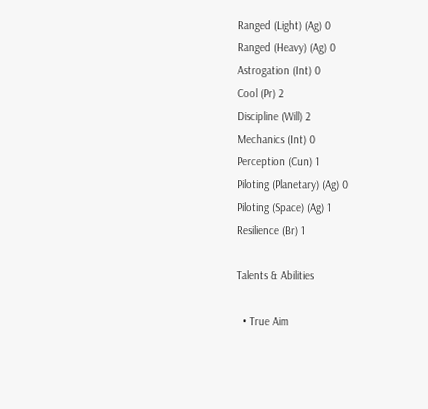Ranged (Light) (Ag) 0
Ranged (Heavy) (Ag) 0
Astrogation (Int) 0
Cool (Pr) 2
Discipline (Will) 2
Mechanics (Int) 0
Perception (Cun) 1
Piloting (Planetary) (Ag) 0
Piloting (Space) (Ag) 1
Resilience (Br) 1

Talents & Abilities

  • True Aim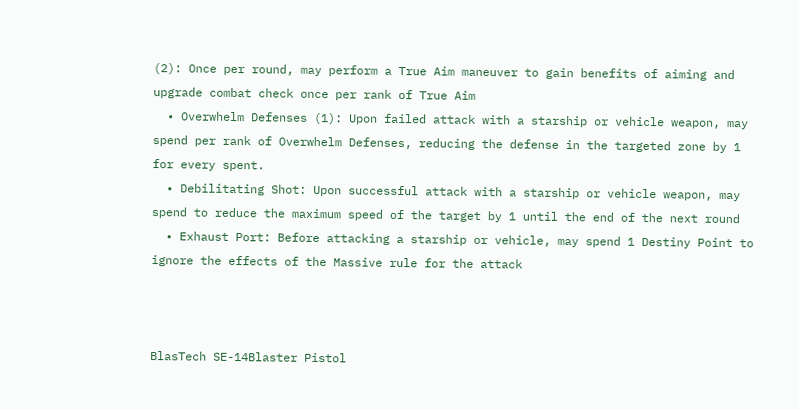(2): Once per round, may perform a True Aim maneuver to gain benefits of aiming and upgrade combat check once per rank of True Aim
  • Overwhelm Defenses (1): Upon failed attack with a starship or vehicle weapon, may spend per rank of Overwhelm Defenses, reducing the defense in the targeted zone by 1 for every spent.
  • Debilitating Shot: Upon successful attack with a starship or vehicle weapon, may spend to reduce the maximum speed of the target by 1 until the end of the next round
  • Exhaust Port: Before attacking a starship or vehicle, may spend 1 Destiny Point to ignore the effects of the Massive rule for the attack



BlasTech SE-14Blaster Pistol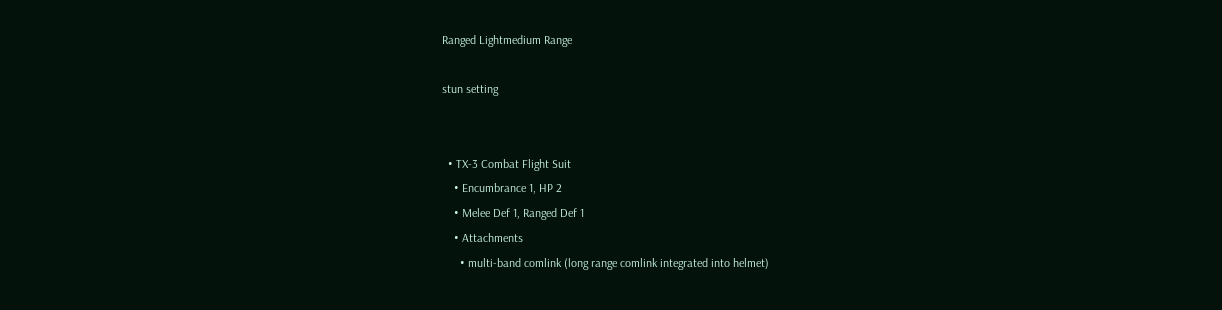Ranged Lightmedium Range

stun setting


  • TX-3 Combat Flight Suit
    • Encumbrance 1, HP 2
    • Melee Def 1, Ranged Def 1
    • Attachments
      • multi-band comlink (long range comlink integrated into helmet)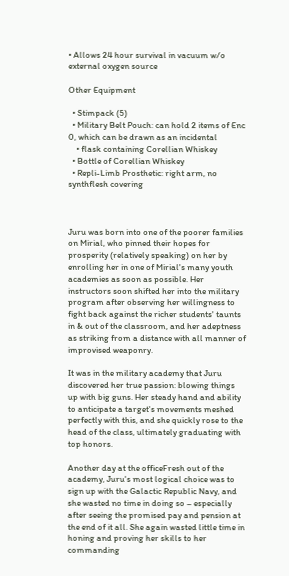• Allows 24 hour survival in vacuum w/o external oxygen source

Other Equipment

  • Stimpack (5)
  • Military Belt Pouch: can hold 2 items of Enc 0, which can be drawn as an incidental
    • flask containing Corellian Whiskey
  • Bottle of Corellian Whiskey
  • Repli-Limb Prosthetic: right arm, no synthflesh covering



Juru was born into one of the poorer families on Mirial, who pinned their hopes for prosperity (relatively speaking) on her by enrolling her in one of Mirial's many youth academies as soon as possible. Her instructors soon shifted her into the military program after observing her willingness to fight back against the richer students' taunts in & out of the classroom, and her adeptness as striking from a distance with all manner of improvised weaponry.

It was in the military academy that Juru discovered her true passion: blowing things up with big guns. Her steady hand and ability to anticipate a target's movements meshed perfectly with this, and she quickly rose to the head of the class, ultimately graduating with top honors.

Another day at the officeFresh out of the academy, Juru's most logical choice was to sign up with the Galactic Republic Navy, and she wasted no time in doing so – especially after seeing the promised pay and pension at the end of it all. She again wasted little time in honing and proving her skills to her commanding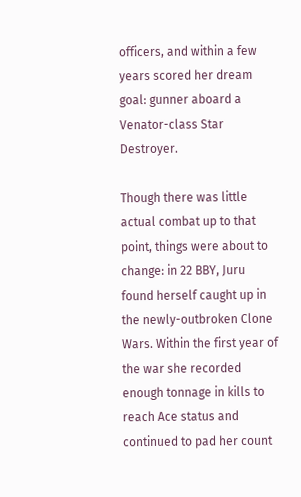officers, and within a few years scored her dream goal: gunner aboard a Venator-class Star Destroyer.

Though there was little actual combat up to that point, things were about to change: in 22 BBY, Juru found herself caught up in the newly-outbroken Clone Wars. Within the first year of the war she recorded enough tonnage in kills to reach Ace status and continued to pad her count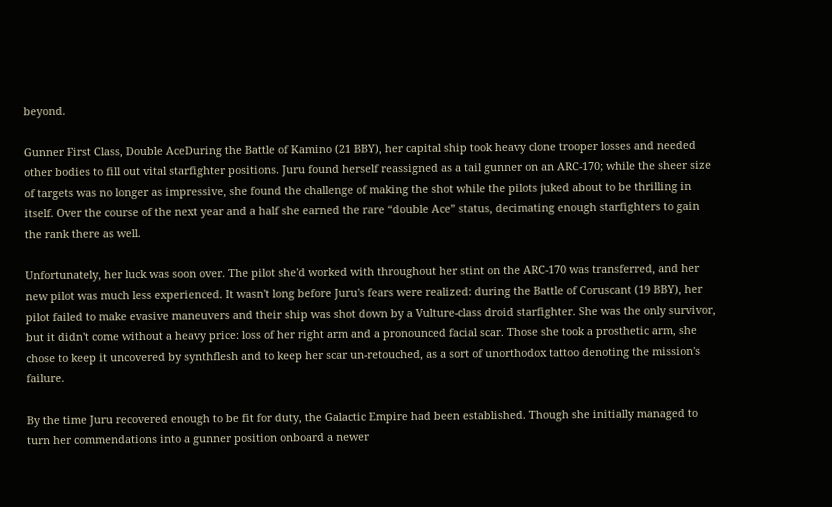beyond.

Gunner First Class, Double AceDuring the Battle of Kamino (21 BBY), her capital ship took heavy clone trooper losses and needed other bodies to fill out vital starfighter positions. Juru found herself reassigned as a tail gunner on an ARC-170; while the sheer size of targets was no longer as impressive, she found the challenge of making the shot while the pilots juked about to be thrilling in itself. Over the course of the next year and a half she earned the rare “double Ace” status, decimating enough starfighters to gain the rank there as well.

Unfortunately, her luck was soon over. The pilot she'd worked with throughout her stint on the ARC-170 was transferred, and her new pilot was much less experienced. It wasn't long before Juru's fears were realized: during the Battle of Coruscant (19 BBY), her pilot failed to make evasive maneuvers and their ship was shot down by a Vulture-class droid starfighter. She was the only survivor, but it didn't come without a heavy price: loss of her right arm and a pronounced facial scar. Those she took a prosthetic arm, she chose to keep it uncovered by synthflesh and to keep her scar un-retouched, as a sort of unorthodox tattoo denoting the mission's failure.

By the time Juru recovered enough to be fit for duty, the Galactic Empire had been established. Though she initially managed to turn her commendations into a gunner position onboard a newer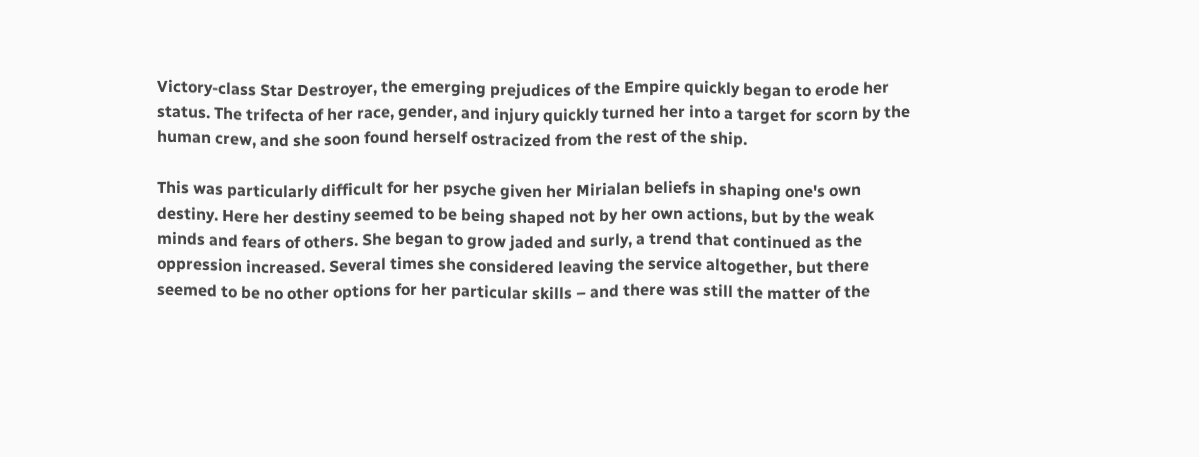Victory-class Star Destroyer, the emerging prejudices of the Empire quickly began to erode her status. The trifecta of her race, gender, and injury quickly turned her into a target for scorn by the human crew, and she soon found herself ostracized from the rest of the ship.

This was particularly difficult for her psyche given her Mirialan beliefs in shaping one's own destiny. Here her destiny seemed to be being shaped not by her own actions, but by the weak minds and fears of others. She began to grow jaded and surly, a trend that continued as the oppression increased. Several times she considered leaving the service altogether, but there seemed to be no other options for her particular skills – and there was still the matter of the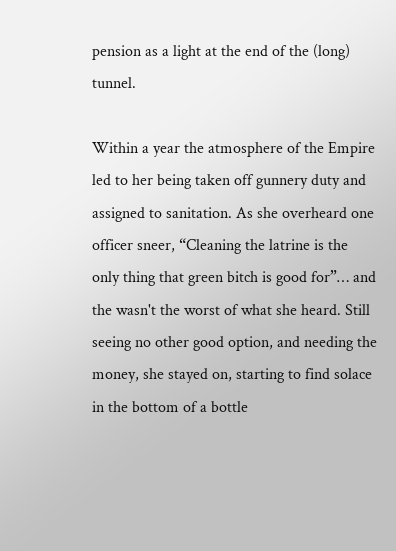pension as a light at the end of the (long) tunnel.

Within a year the atmosphere of the Empire led to her being taken off gunnery duty and assigned to sanitation. As she overheard one officer sneer, “Cleaning the latrine is the only thing that green bitch is good for”… and the wasn't the worst of what she heard. Still seeing no other good option, and needing the money, she stayed on, starting to find solace in the bottom of a bottle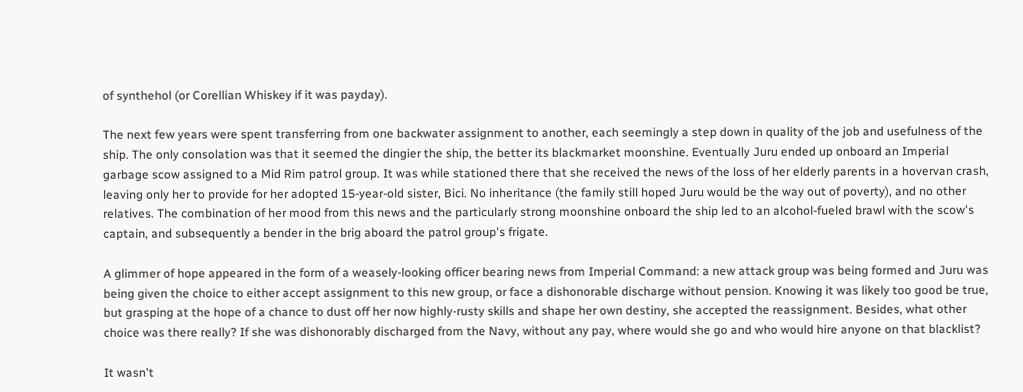of synthehol (or Corellian Whiskey if it was payday).

The next few years were spent transferring from one backwater assignment to another, each seemingly a step down in quality of the job and usefulness of the ship. The only consolation was that it seemed the dingier the ship, the better its blackmarket moonshine. Eventually Juru ended up onboard an Imperial garbage scow assigned to a Mid Rim patrol group. It was while stationed there that she received the news of the loss of her elderly parents in a hovervan crash, leaving only her to provide for her adopted 15-year-old sister, Bici. No inheritance (the family still hoped Juru would be the way out of poverty), and no other relatives. The combination of her mood from this news and the particularly strong moonshine onboard the ship led to an alcohol-fueled brawl with the scow's captain, and subsequently a bender in the brig aboard the patrol group's frigate.

A glimmer of hope appeared in the form of a weasely-looking officer bearing news from Imperial Command: a new attack group was being formed and Juru was being given the choice to either accept assignment to this new group, or face a dishonorable discharge without pension. Knowing it was likely too good be true, but grasping at the hope of a chance to dust off her now highly-rusty skills and shape her own destiny, she accepted the reassignment. Besides, what other choice was there really? If she was dishonorably discharged from the Navy, without any pay, where would she go and who would hire anyone on that blacklist?

It wasn't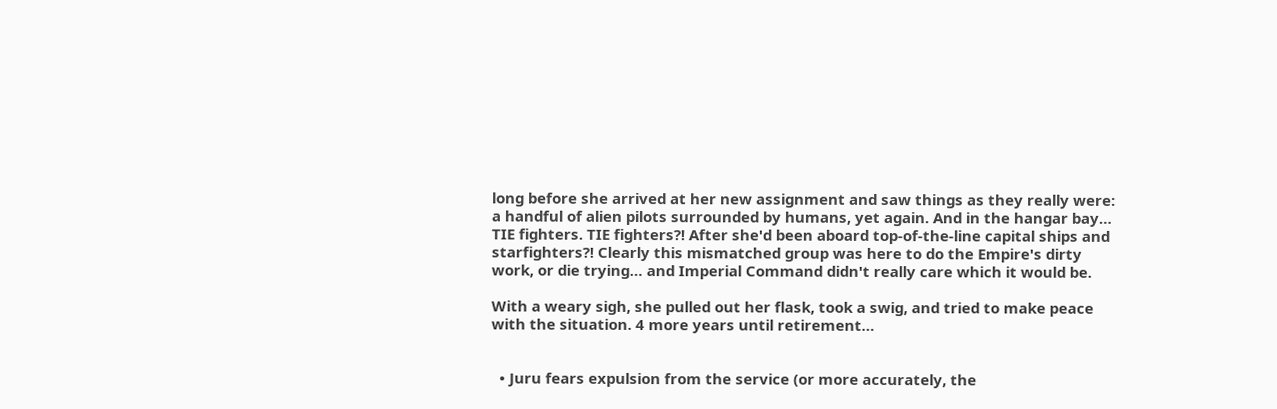long before she arrived at her new assignment and saw things as they really were: a handful of alien pilots surrounded by humans, yet again. And in the hangar bay… TIE fighters. TIE fighters?! After she'd been aboard top-of-the-line capital ships and starfighters?! Clearly this mismatched group was here to do the Empire's dirty work, or die trying… and Imperial Command didn't really care which it would be.

With a weary sigh, she pulled out her flask, took a swig, and tried to make peace with the situation. 4 more years until retirement…


  • Juru fears expulsion from the service (or more accurately, the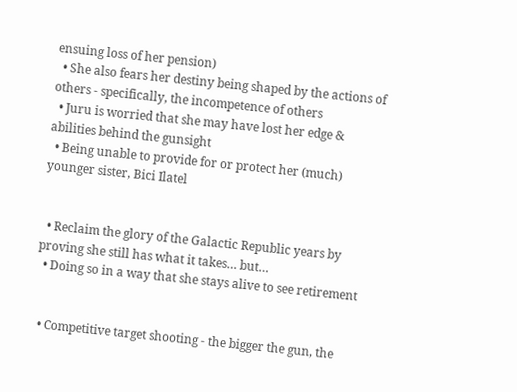ensuing loss of her pension)
  • She also fears her destiny being shaped by the actions of others - specifically, the incompetence of others
  • Juru is worried that she may have lost her edge & abilities behind the gunsight
  • Being unable to provide for or protect her (much) younger sister, Bici Ilatel


  • Reclaim the glory of the Galactic Republic years by proving she still has what it takes… but…
  • Doing so in a way that she stays alive to see retirement


  • Competitive target shooting - the bigger the gun, the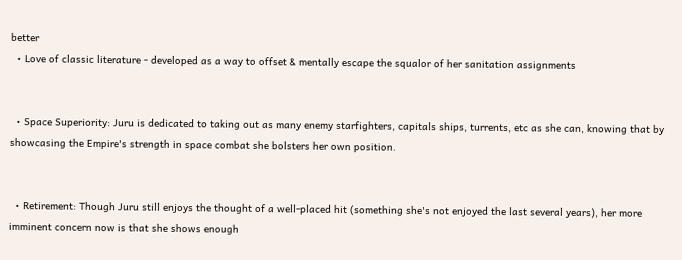better
  • Love of classic literature - developed as a way to offset & mentally escape the squalor of her sanitation assignments


  • Space Superiority: Juru is dedicated to taking out as many enemy starfighters, capitals ships, turrents, etc as she can, knowing that by showcasing the Empire's strength in space combat she bolsters her own position.


  • Retirement: Though Juru still enjoys the thought of a well-placed hit (something she's not enjoyed the last several years), her more imminent concern now is that she shows enough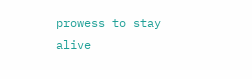prowess to stay alive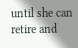until she can retire and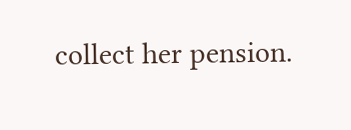collect her pension.